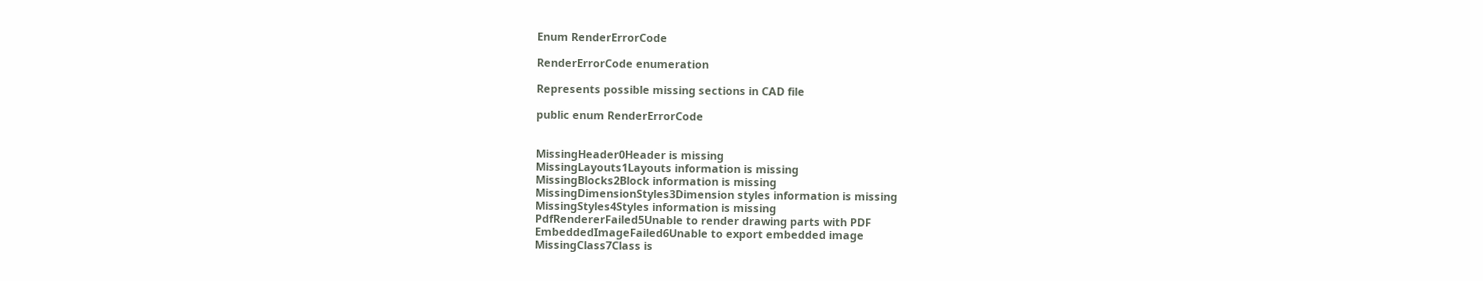Enum RenderErrorCode

RenderErrorCode enumeration

Represents possible missing sections in CAD file

public enum RenderErrorCode


MissingHeader0Header is missing
MissingLayouts1Layouts information is missing
MissingBlocks2Block information is missing
MissingDimensionStyles3Dimension styles information is missing
MissingStyles4Styles information is missing
PdfRendererFailed5Unable to render drawing parts with PDF
EmbeddedImageFailed6Unable to export embedded image
MissingClass7Class is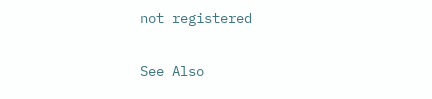not registered

See Also